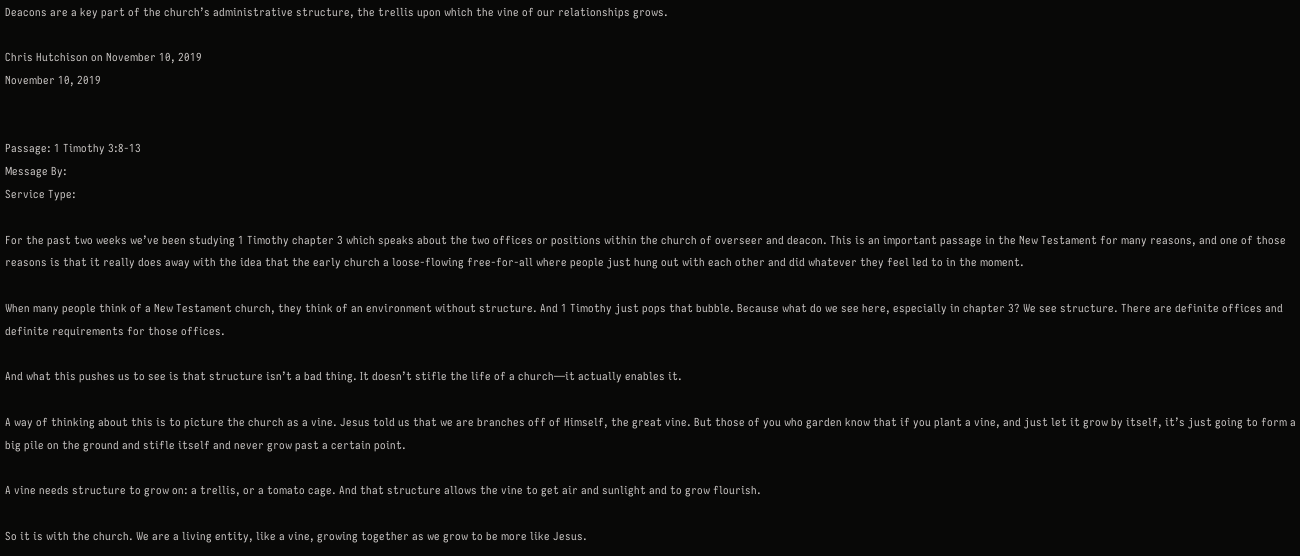Deacons are a key part of the church’s administrative structure, the trellis upon which the vine of our relationships grows.

Chris Hutchison on November 10, 2019
November 10, 2019


Passage: 1 Timothy 3:8-13
Message By:
Service Type:

For the past two weeks we’ve been studying 1 Timothy chapter 3 which speaks about the two offices or positions within the church of overseer and deacon. This is an important passage in the New Testament for many reasons, and one of those reasons is that it really does away with the idea that the early church a loose-flowing free-for-all where people just hung out with each other and did whatever they feel led to in the moment.

When many people think of a New Testament church, they think of an environment without structure. And 1 Timothy just pops that bubble. Because what do we see here, especially in chapter 3? We see structure. There are definite offices and definite requirements for those offices.

And what this pushes us to see is that structure isn’t a bad thing. It doesn’t stifle the life of a church—it actually enables it.

A way of thinking about this is to picture the church as a vine. Jesus told us that we are branches off of Himself, the great vine. But those of you who garden know that if you plant a vine, and just let it grow by itself, it’s just going to form a big pile on the ground and stifle itself and never grow past a certain point.

A vine needs structure to grow on: a trellis, or a tomato cage. And that structure allows the vine to get air and sunlight and to grow flourish.

So it is with the church. We are a living entity, like a vine, growing together as we grow to be more like Jesus.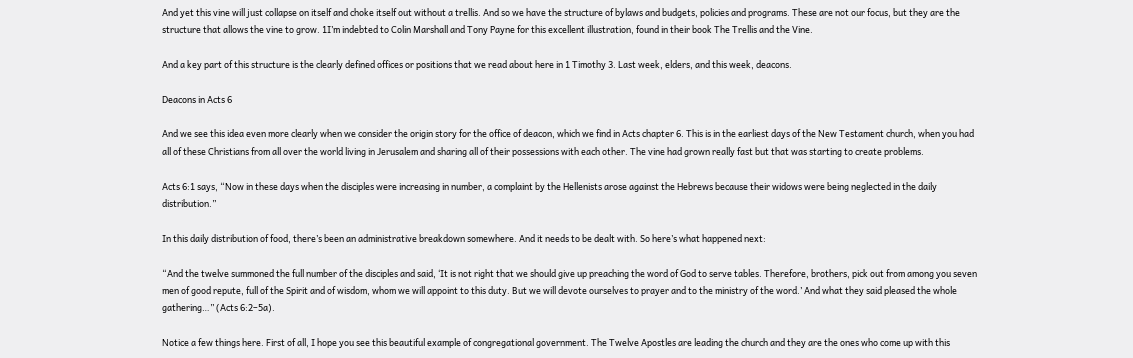And yet this vine will just collapse on itself and choke itself out without a trellis. And so we have the structure of bylaws and budgets, policies and programs. These are not our focus, but they are the structure that allows the vine to grow. 1I’m indebted to Colin Marshall and Tony Payne for this excellent illustration, found in their book The Trellis and the Vine.

And a key part of this structure is the clearly defined offices or positions that we read about here in 1 Timothy 3. Last week, elders, and this week, deacons.

Deacons in Acts 6

And we see this idea even more clearly when we consider the origin story for the office of deacon, which we find in Acts chapter 6. This is in the earliest days of the New Testament church, when you had all of these Christians from all over the world living in Jerusalem and sharing all of their possessions with each other. The vine had grown really fast but that was starting to create problems.

Acts 6:1 says, “Now in these days when the disciples were increasing in number, a complaint by the Hellenists arose against the Hebrews because their widows were being neglected in the daily distribution.”

In this daily distribution of food, there’s been an administrative breakdown somewhere. And it needs to be dealt with. So here’s what happened next:

“And the twelve summoned the full number of the disciples and said, ‘It is not right that we should give up preaching the word of God to serve tables. Therefore, brothers, pick out from among you seven men of good repute, full of the Spirit and of wisdom, whom we will appoint to this duty. But we will devote ourselves to prayer and to the ministry of the word.’ And what they said pleased the whole gathering…” (Acts 6:2–5a).

Notice a few things here. First of all, I hope you see this beautiful example of congregational government. The Twelve Apostles are leading the church and they are the ones who come up with this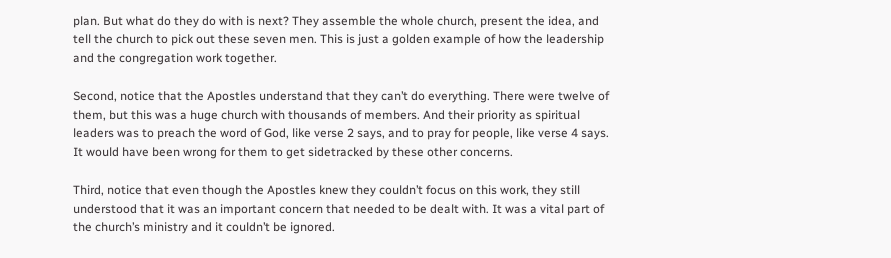plan. But what do they do with is next? They assemble the whole church, present the idea, and tell the church to pick out these seven men. This is just a golden example of how the leadership and the congregation work together.

Second, notice that the Apostles understand that they can’t do everything. There were twelve of them, but this was a huge church with thousands of members. And their priority as spiritual leaders was to preach the word of God, like verse 2 says, and to pray for people, like verse 4 says. It would have been wrong for them to get sidetracked by these other concerns.

Third, notice that even though the Apostles knew they couldn’t focus on this work, they still understood that it was an important concern that needed to be dealt with. It was a vital part of the church’s ministry and it couldn’t be ignored.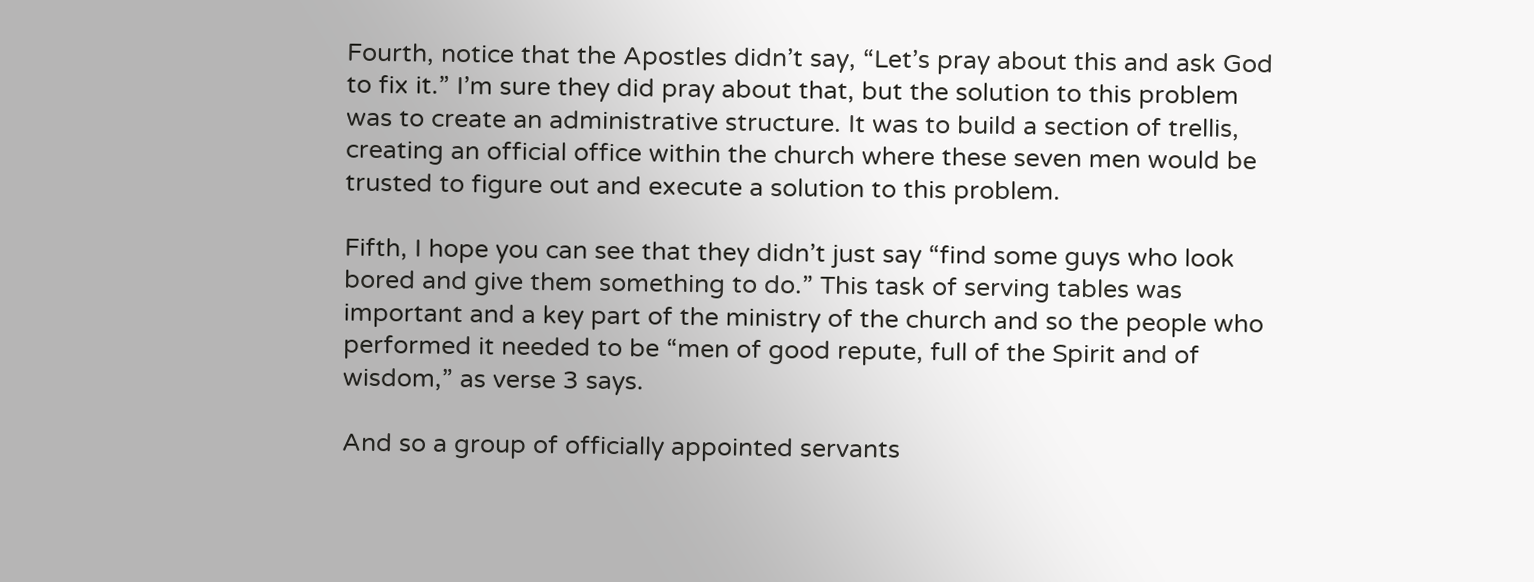Fourth, notice that the Apostles didn’t say, “Let’s pray about this and ask God to fix it.” I’m sure they did pray about that, but the solution to this problem was to create an administrative structure. It was to build a section of trellis, creating an official office within the church where these seven men would be trusted to figure out and execute a solution to this problem.

Fifth, I hope you can see that they didn’t just say “find some guys who look bored and give them something to do.” This task of serving tables was important and a key part of the ministry of the church and so the people who performed it needed to be “men of good repute, full of the Spirit and of wisdom,” as verse 3 says.

And so a group of officially appointed servants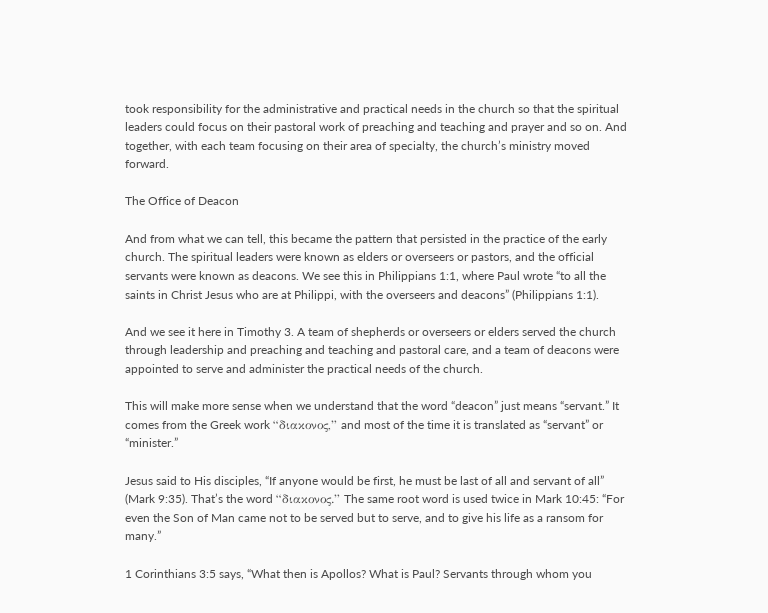took responsibility for the administrative and practical needs in the church so that the spiritual leaders could focus on their pastoral work of preaching and teaching and prayer and so on. And together, with each team focusing on their area of specialty, the church’s ministry moved forward.

The Office of Deacon

And from what we can tell, this became the pattern that persisted in the practice of the early church. The spiritual leaders were known as elders or overseers or pastors, and the official servants were known as deacons. We see this in Philippians 1:1, where Paul wrote “to all the saints in Christ Jesus who are at Philippi, with the overseers and deacons” (Philippians 1:1).

And we see it here in Timothy 3. A team of shepherds or overseers or elders served the church through leadership and preaching and teaching and pastoral care, and a team of deacons were appointed to serve and administer the practical needs of the church.

This will make more sense when we understand that the word “deacon” just means “servant.” It comes from the Greek work “διακονος,” and most of the time it is translated as “servant” or “minister.”

Jesus said to His disciples, “If anyone would be first, he must be last of all and servant of all” (Mark 9:35). That’s the word “διακονος.” The same root word is used twice in Mark 10:45: “For even the Son of Man came not to be served but to serve, and to give his life as a ransom for many.”

1 Corinthians 3:5 says, “What then is Apollos? What is Paul? Servants through whom you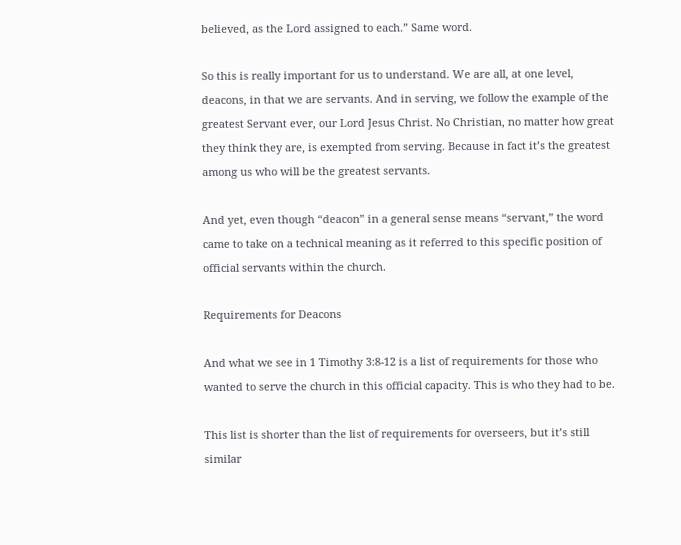believed, as the Lord assigned to each.” Same word.

So this is really important for us to understand. We are all, at one level, deacons, in that we are servants. And in serving, we follow the example of the greatest Servant ever, our Lord Jesus Christ. No Christian, no matter how great they think they are, is exempted from serving. Because in fact it’s the greatest among us who will be the greatest servants.

And yet, even though “deacon” in a general sense means “servant,” the word came to take on a technical meaning as it referred to this specific position of official servants within the church.

Requirements for Deacons

And what we see in 1 Timothy 3:8-12 is a list of requirements for those who wanted to serve the church in this official capacity. This is who they had to be.

This list is shorter than the list of requirements for overseers, but it’s still similar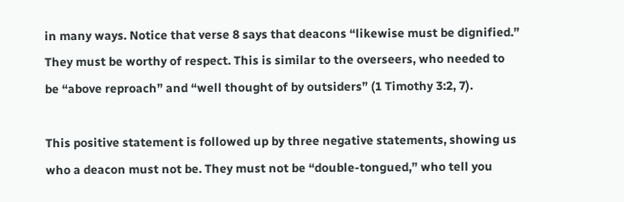in many ways. Notice that verse 8 says that deacons “likewise must be dignified.” They must be worthy of respect. This is similar to the overseers, who needed to be “above reproach” and “well thought of by outsiders” (1 Timothy 3:2, 7).

This positive statement is followed up by three negative statements, showing us who a deacon must not be. They must not be “double-tongued,” who tell you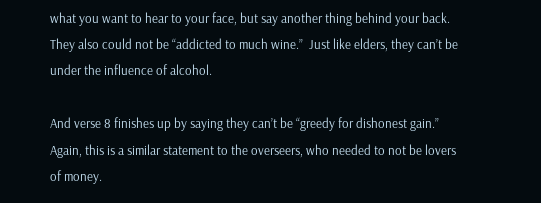what you want to hear to your face, but say another thing behind your back. They also could not be “addicted to much wine.”  Just like elders, they can’t be under the influence of alcohol.

And verse 8 finishes up by saying they can’t be “greedy for dishonest gain.” Again, this is a similar statement to the overseers, who needed to not be lovers of money.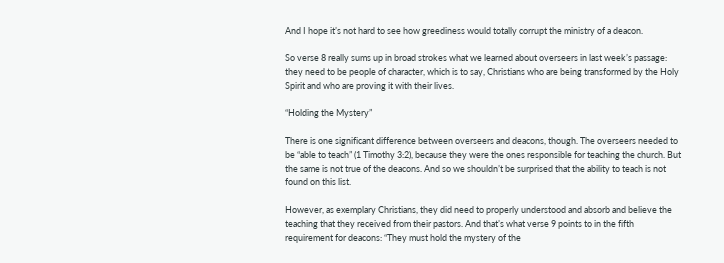And I hope it’s not hard to see how greediness would totally corrupt the ministry of a deacon.

So verse 8 really sums up in broad strokes what we learned about overseers in last week’s passage: they need to be people of character, which is to say, Christians who are being transformed by the Holy Spirit and who are proving it with their lives.

“Holding the Mystery”

There is one significant difference between overseers and deacons, though. The overseers needed to be “able to teach” (1 Timothy 3:2), because they were the ones responsible for teaching the church. But the same is not true of the deacons. And so we shouldn’t be surprised that the ability to teach is not found on this list.

However, as exemplary Christians, they did need to properly understood and absorb and believe the teaching that they received from their pastors. And that’s what verse 9 points to in the fifth requirement for deacons: “They must hold the mystery of the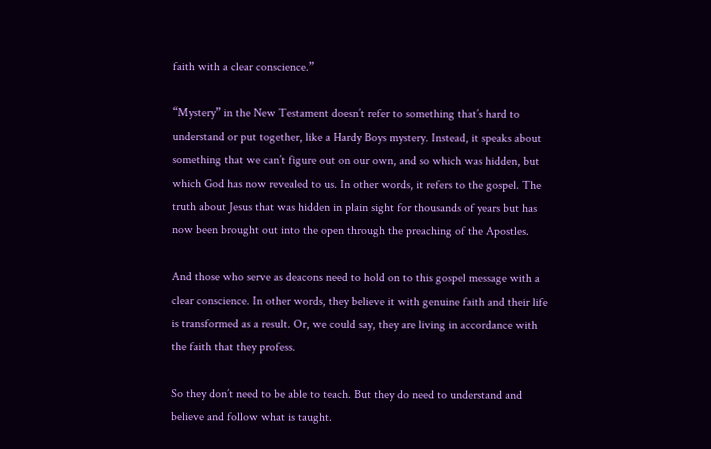faith with a clear conscience.”

“Mystery” in the New Testament doesn’t refer to something that’s hard to understand or put together, like a Hardy Boys mystery. Instead, it speaks about something that we can’t figure out on our own, and so which was hidden, but which God has now revealed to us. In other words, it refers to the gospel. The truth about Jesus that was hidden in plain sight for thousands of years but has now been brought out into the open through the preaching of the Apostles.

And those who serve as deacons need to hold on to this gospel message with a clear conscience. In other words, they believe it with genuine faith and their life is transformed as a result. Or, we could say, they are living in accordance with the faith that they profess.

So they don’t need to be able to teach. But they do need to understand and believe and follow what is taught.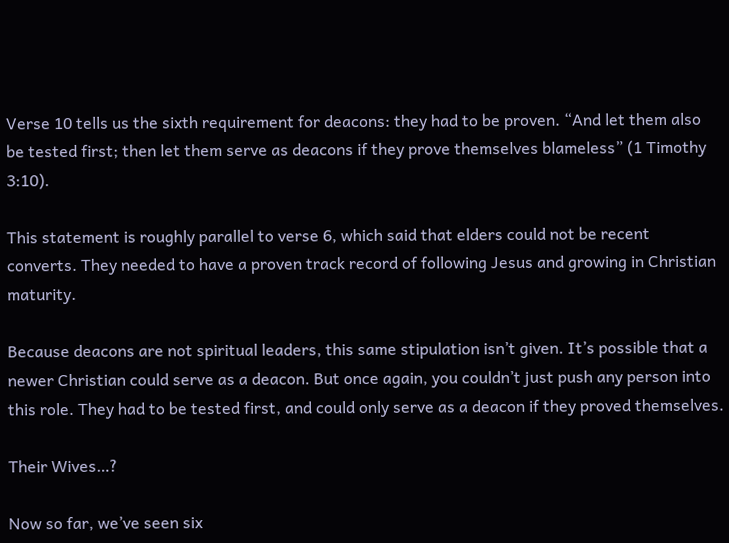Verse 10 tells us the sixth requirement for deacons: they had to be proven. “And let them also be tested first; then let them serve as deacons if they prove themselves blameless” (1 Timothy 3:10).

This statement is roughly parallel to verse 6, which said that elders could not be recent converts. They needed to have a proven track record of following Jesus and growing in Christian maturity.

Because deacons are not spiritual leaders, this same stipulation isn’t given. It’s possible that a newer Christian could serve as a deacon. But once again, you couldn’t just push any person into this role. They had to be tested first, and could only serve as a deacon if they proved themselves.

Their Wives…?

Now so far, we’ve seen six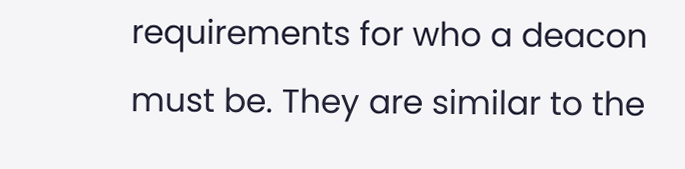requirements for who a deacon must be. They are similar to the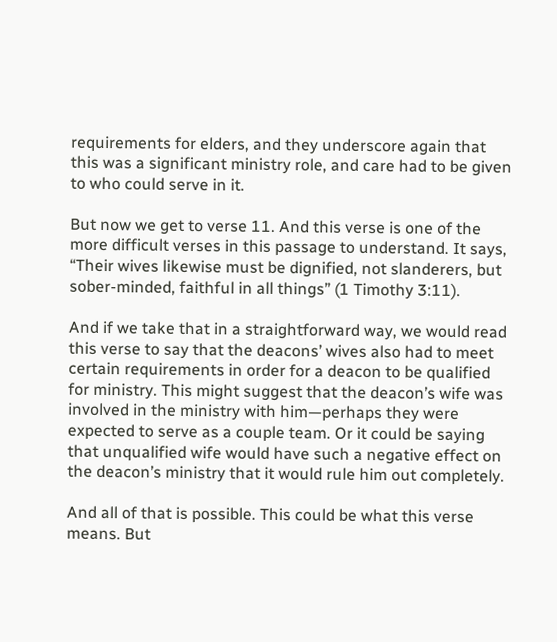requirements for elders, and they underscore again that this was a significant ministry role, and care had to be given to who could serve in it.

But now we get to verse 11. And this verse is one of the more difficult verses in this passage to understand. It says, “Their wives likewise must be dignified, not slanderers, but sober-minded, faithful in all things” (1 Timothy 3:11).

And if we take that in a straightforward way, we would read this verse to say that the deacons’ wives also had to meet certain requirements in order for a deacon to be qualified for ministry. This might suggest that the deacon’s wife was involved in the ministry with him—perhaps they were expected to serve as a couple team. Or it could be saying that unqualified wife would have such a negative effect on the deacon’s ministry that it would rule him out completely.

And all of that is possible. This could be what this verse means. But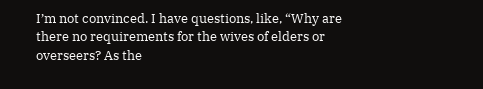I’m not convinced. I have questions, like, “Why are there no requirements for the wives of elders or overseers? As the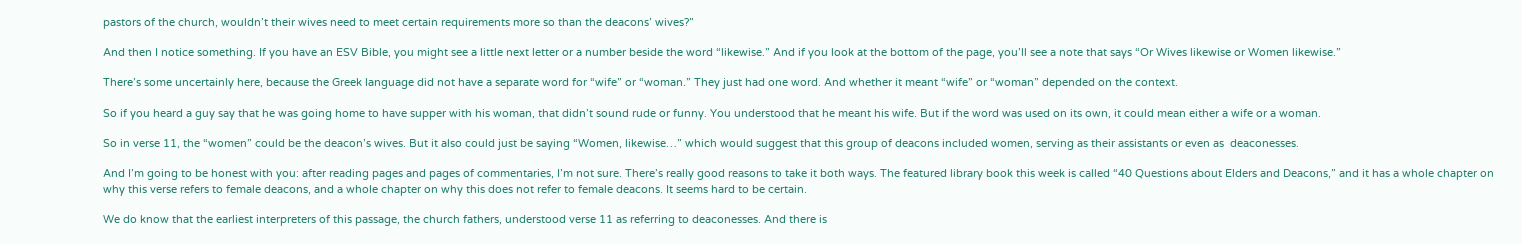pastors of the church, wouldn’t their wives need to meet certain requirements more so than the deacons’ wives?”

And then I notice something. If you have an ESV Bible, you might see a little next letter or a number beside the word “likewise.” And if you look at the bottom of the page, you’ll see a note that says “Or Wives likewise or Women likewise.”

There’s some uncertainly here, because the Greek language did not have a separate word for “wife” or “woman.” They just had one word. And whether it meant “wife” or “woman” depended on the context.

So if you heard a guy say that he was going home to have supper with his woman, that didn’t sound rude or funny. You understood that he meant his wife. But if the word was used on its own, it could mean either a wife or a woman.

So in verse 11, the “women” could be the deacon’s wives. But it also could just be saying “Women, likewise…” which would suggest that this group of deacons included women, serving as their assistants or even as  deaconesses.

And I’m going to be honest with you: after reading pages and pages of commentaries, I’m not sure. There’s really good reasons to take it both ways. The featured library book this week is called “40 Questions about Elders and Deacons,” and it has a whole chapter on why this verse refers to female deacons, and a whole chapter on why this does not refer to female deacons. It seems hard to be certain.

We do know that the earliest interpreters of this passage, the church fathers, understood verse 11 as referring to deaconesses. And there is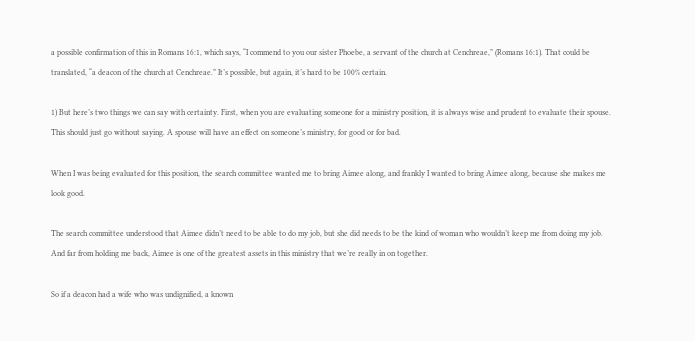a possible confirmation of this in Romans 16:1, which says, “I commend to you our sister Phoebe, a servant of the church at Cenchreae,” (Romans 16:1). That could be translated, “a deacon of the church at Cenchreae.” It’s possible, but again, it’s hard to be 100% certain.

1) But here’s two things we can say with certainty. First, when you are evaluating someone for a ministry position, it is always wise and prudent to evaluate their spouse. This should just go without saying. A spouse will have an effect on someone’s ministry, for good or for bad.

When I was being evaluated for this position, the search committee wanted me to bring Aimee along, and frankly I wanted to bring Aimee along, because she makes me look good.

The search committee understood that Aimee didn’t need to be able to do my job, but she did needs to be the kind of woman who wouldn’t keep me from doing my job. And far from holding me back, Aimee is one of the greatest assets in this ministry that we’re really in on together.

So if a deacon had a wife who was undignified, a known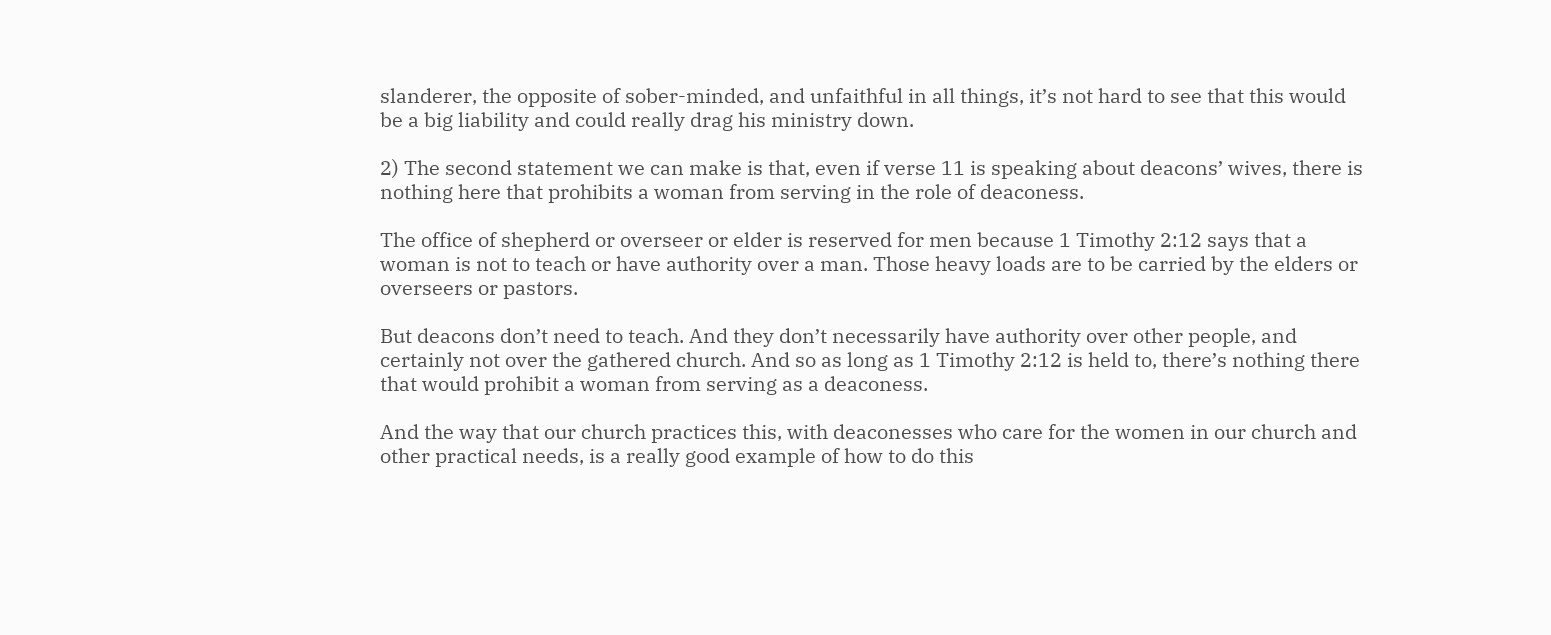slanderer, the opposite of sober-minded, and unfaithful in all things, it’s not hard to see that this would be a big liability and could really drag his ministry down.

2) The second statement we can make is that, even if verse 11 is speaking about deacons’ wives, there is nothing here that prohibits a woman from serving in the role of deaconess.

The office of shepherd or overseer or elder is reserved for men because 1 Timothy 2:12 says that a woman is not to teach or have authority over a man. Those heavy loads are to be carried by the elders or overseers or pastors.

But deacons don’t need to teach. And they don’t necessarily have authority over other people, and certainly not over the gathered church. And so as long as 1 Timothy 2:12 is held to, there’s nothing there that would prohibit a woman from serving as a deaconess.

And the way that our church practices this, with deaconesses who care for the women in our church and other practical needs, is a really good example of how to do this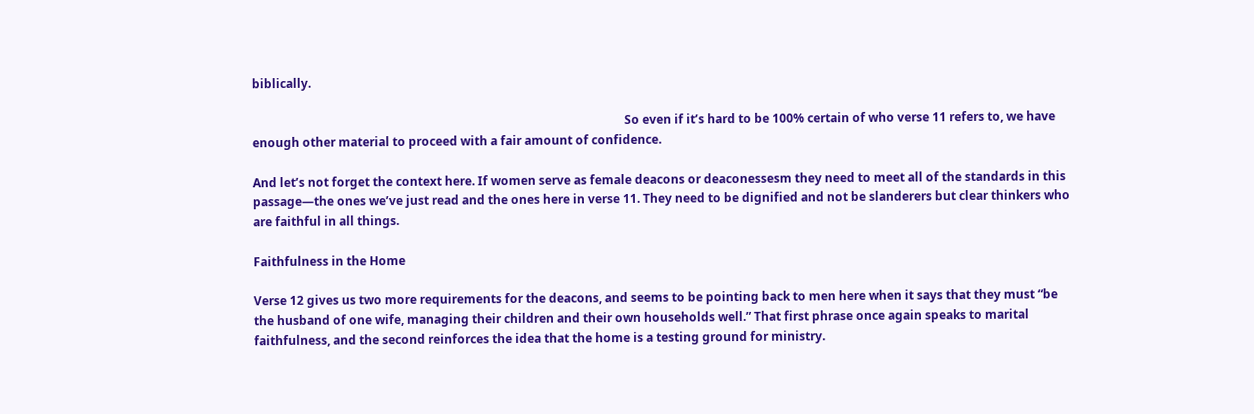biblically.

                                                                                                                            So even if it’s hard to be 100% certain of who verse 11 refers to, we have enough other material to proceed with a fair amount of confidence.

And let’s not forget the context here. If women serve as female deacons or deaconessesm they need to meet all of the standards in this passage—the ones we’ve just read and the ones here in verse 11. They need to be dignified and not be slanderers but clear thinkers who are faithful in all things.

Faithfulness in the Home

Verse 12 gives us two more requirements for the deacons, and seems to be pointing back to men here when it says that they must “be the husband of one wife, managing their children and their own households well.” That first phrase once again speaks to marital faithfulness, and the second reinforces the idea that the home is a testing ground for ministry.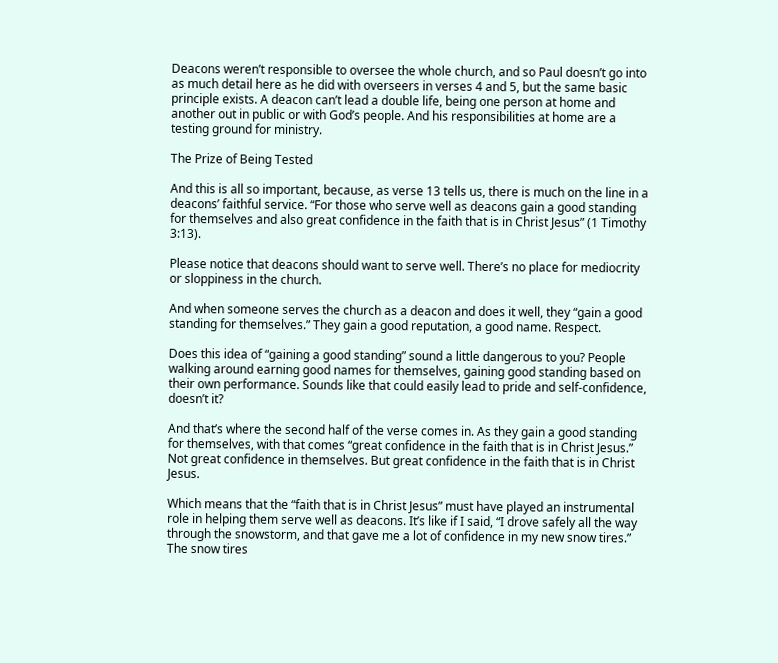Deacons weren’t responsible to oversee the whole church, and so Paul doesn’t go into as much detail here as he did with overseers in verses 4 and 5, but the same basic principle exists. A deacon can’t lead a double life, being one person at home and another out in public or with God’s people. And his responsibilities at home are a testing ground for ministry.

The Prize of Being Tested

And this is all so important, because, as verse 13 tells us, there is much on the line in a deacons’ faithful service. “For those who serve well as deacons gain a good standing for themselves and also great confidence in the faith that is in Christ Jesus” (1 Timothy 3:13).

Please notice that deacons should want to serve well. There’s no place for mediocrity or sloppiness in the church.

And when someone serves the church as a deacon and does it well, they “gain a good standing for themselves.” They gain a good reputation, a good name. Respect.

Does this idea of “gaining a good standing” sound a little dangerous to you? People walking around earning good names for themselves, gaining good standing based on their own performance. Sounds like that could easily lead to pride and self-confidence, doesn’t it?

And that’s where the second half of the verse comes in. As they gain a good standing for themselves, with that comes “great confidence in the faith that is in Christ Jesus.” Not great confidence in themselves. But great confidence in the faith that is in Christ Jesus.

Which means that the “faith that is in Christ Jesus” must have played an instrumental role in helping them serve well as deacons. It’s like if I said, “I drove safely all the way through the snowstorm, and that gave me a lot of confidence in my new snow tires.” The snow tires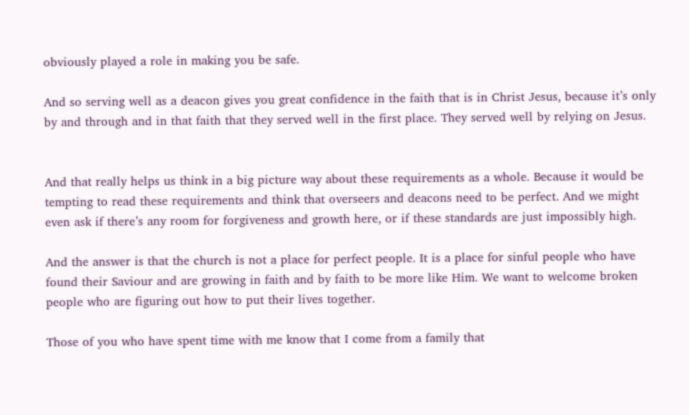obviously played a role in making you be safe.

And so serving well as a deacon gives you great confidence in the faith that is in Christ Jesus, because it’s only by and through and in that faith that they served well in the first place. They served well by relying on Jesus.


And that really helps us think in a big picture way about these requirements as a whole. Because it would be tempting to read these requirements and think that overseers and deacons need to be perfect. And we might even ask if there’s any room for forgiveness and growth here, or if these standards are just impossibly high.

And the answer is that the church is not a place for perfect people. It is a place for sinful people who have found their Saviour and are growing in faith and by faith to be more like Him. We want to welcome broken people who are figuring out how to put their lives together.

Those of you who have spent time with me know that I come from a family that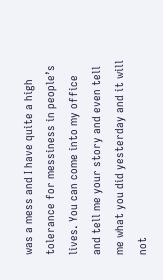was a mess and I have quite a high tolerance for messiness in people’s lives. You can come into my office and tell me your story and even tell me what you did yesterday and it will not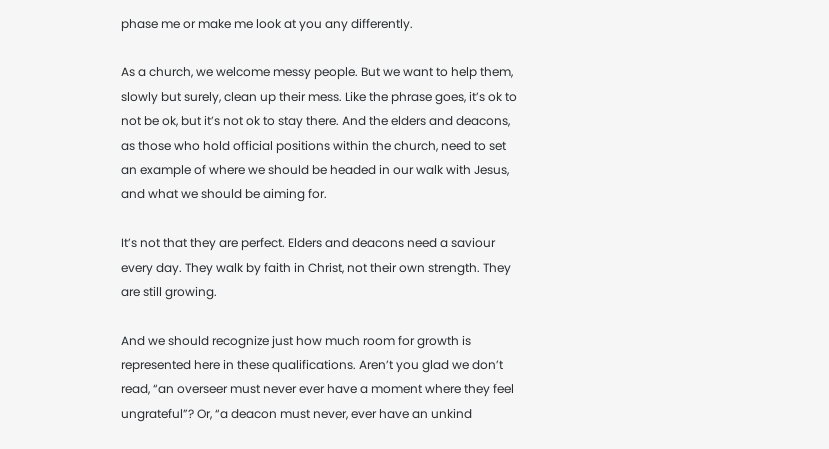phase me or make me look at you any differently.

As a church, we welcome messy people. But we want to help them, slowly but surely, clean up their mess. Like the phrase goes, it’s ok to not be ok, but it’s not ok to stay there. And the elders and deacons, as those who hold official positions within the church, need to set an example of where we should be headed in our walk with Jesus, and what we should be aiming for.

It’s not that they are perfect. Elders and deacons need a saviour every day. They walk by faith in Christ, not their own strength. They are still growing.

And we should recognize just how much room for growth is represented here in these qualifications. Aren’t you glad we don’t read, “an overseer must never ever have a moment where they feel ungrateful”? Or, “a deacon must never, ever have an unkind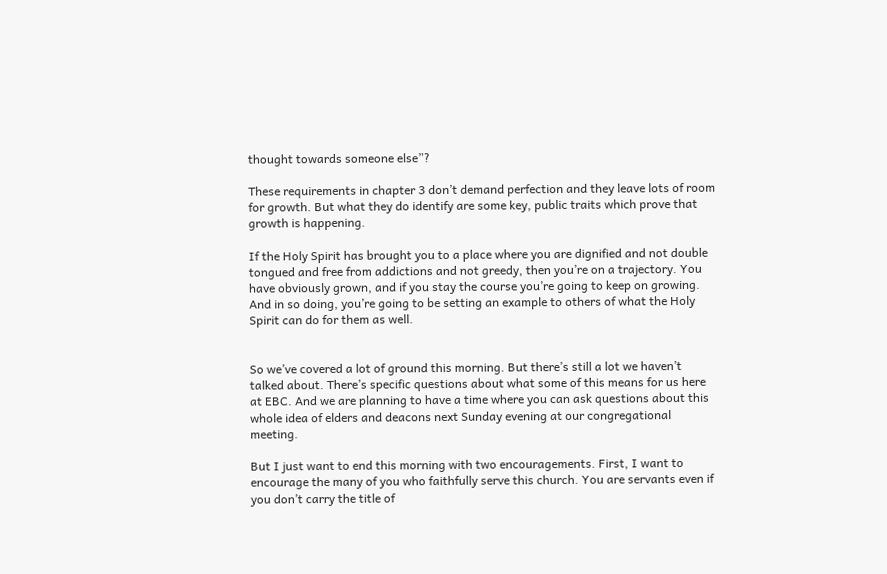thought towards someone else”?

These requirements in chapter 3 don’t demand perfection and they leave lots of room for growth. But what they do identify are some key, public traits which prove that growth is happening.

If the Holy Spirit has brought you to a place where you are dignified and not double tongued and free from addictions and not greedy, then you’re on a trajectory. You have obviously grown, and if you stay the course you’re going to keep on growing. And in so doing, you’re going to be setting an example to others of what the Holy Spirit can do for them as well.


So we’ve covered a lot of ground this morning. But there’s still a lot we haven’t talked about. There’s specific questions about what some of this means for us here at EBC. And we are planning to have a time where you can ask questions about this whole idea of elders and deacons next Sunday evening at our congregational meeting.

But I just want to end this morning with two encouragements. First, I want to encourage the many of you who faithfully serve this church. You are servants even if you don’t carry the title of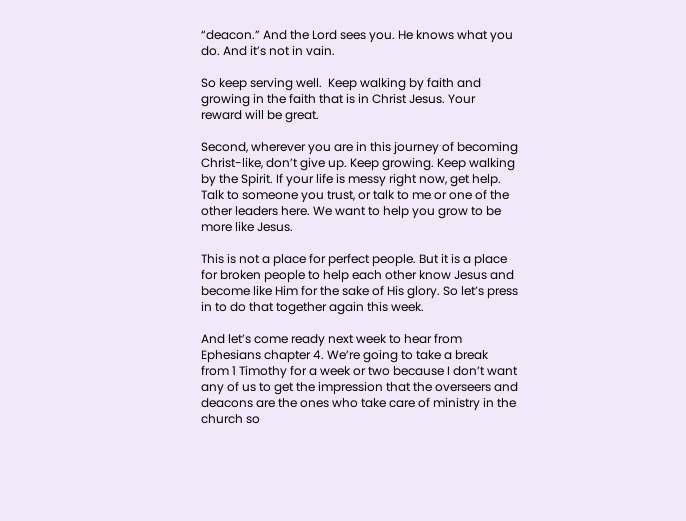“deacon.” And the Lord sees you. He knows what you do. And it’s not in vain.

So keep serving well.  Keep walking by faith and growing in the faith that is in Christ Jesus. Your reward will be great.

Second, wherever you are in this journey of becoming Christ-like, don’t give up. Keep growing. Keep walking by the Spirit. If your life is messy right now, get help. Talk to someone you trust, or talk to me or one of the other leaders here. We want to help you grow to be more like Jesus.

This is not a place for perfect people. But it is a place for broken people to help each other know Jesus and become like Him for the sake of His glory. So let’s press in to do that together again this week.

And let’s come ready next week to hear from Ephesians chapter 4. We’re going to take a break from 1 Timothy for a week or two because I don’t want any of us to get the impression that the overseers and deacons are the ones who take care of ministry in the church so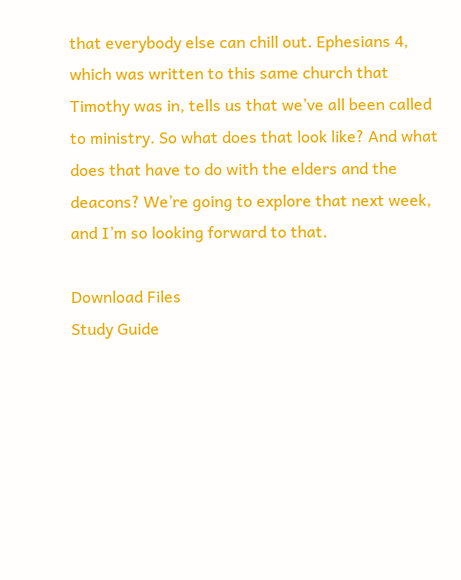that everybody else can chill out. Ephesians 4, which was written to this same church that Timothy was in, tells us that we’ve all been called to ministry. So what does that look like? And what does that have to do with the elders and the deacons? We’re going to explore that next week, and I’m so looking forward to that.

Download Files
Study Guide